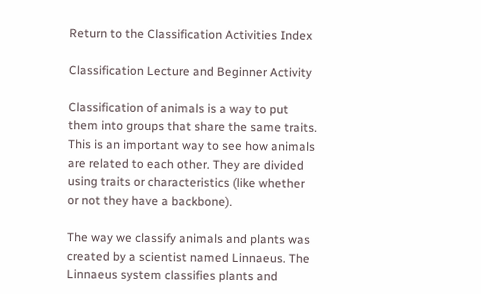Return to the Classification Activities Index

Classification Lecture and Beginner Activity

Classification of animals is a way to put them into groups that share the same traits. This is an important way to see how animals are related to each other. They are divided using traits or characteristics (like whether or not they have a backbone).

The way we classify animals and plants was created by a scientist named Linnaeus. The Linnaeus system classifies plants and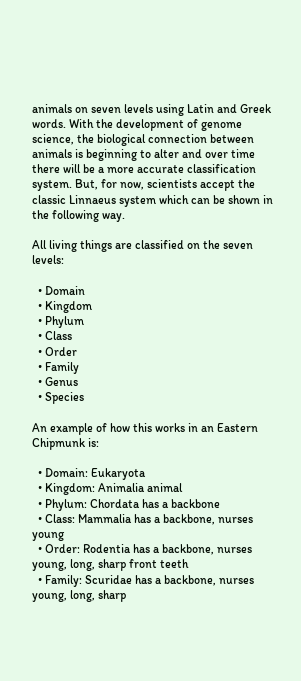animals on seven levels using Latin and Greek words. With the development of genome science, the biological connection between animals is beginning to alter and over time there will be a more accurate classification system. But, for now, scientists accept the classic Linnaeus system which can be shown in the following way.

All living things are classified on the seven levels:

  • Domain
  • Kingdom
  • Phylum
  • Class
  • Order
  • Family
  • Genus
  • Species

An example of how this works in an Eastern Chipmunk is:

  • Domain: Eukaryota
  • Kingdom: Animalia animal
  • Phylum: Chordata has a backbone
  • Class: Mammalia has a backbone, nurses young
  • Order: Rodentia has a backbone, nurses young, long, sharp front teeth
  • Family: Scuridae has a backbone, nurses young, long, sharp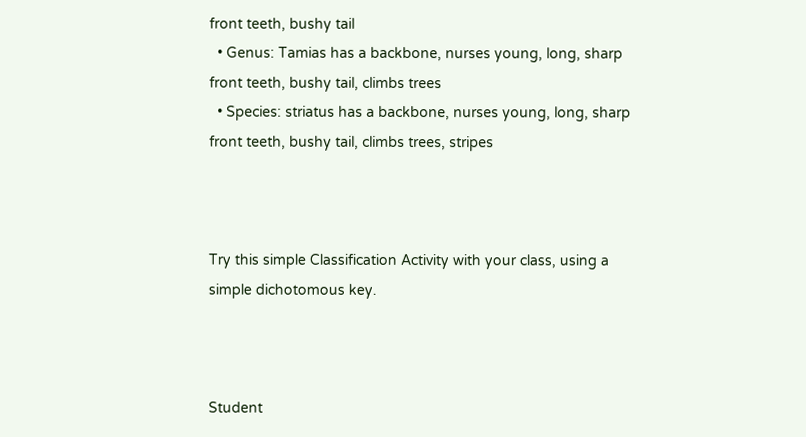front teeth, bushy tail
  • Genus: Tamias has a backbone, nurses young, long, sharp front teeth, bushy tail, climbs trees
  • Species: striatus has a backbone, nurses young, long, sharp front teeth, bushy tail, climbs trees, stripes



Try this simple Classification Activity with your class, using a simple dichotomous key.



Student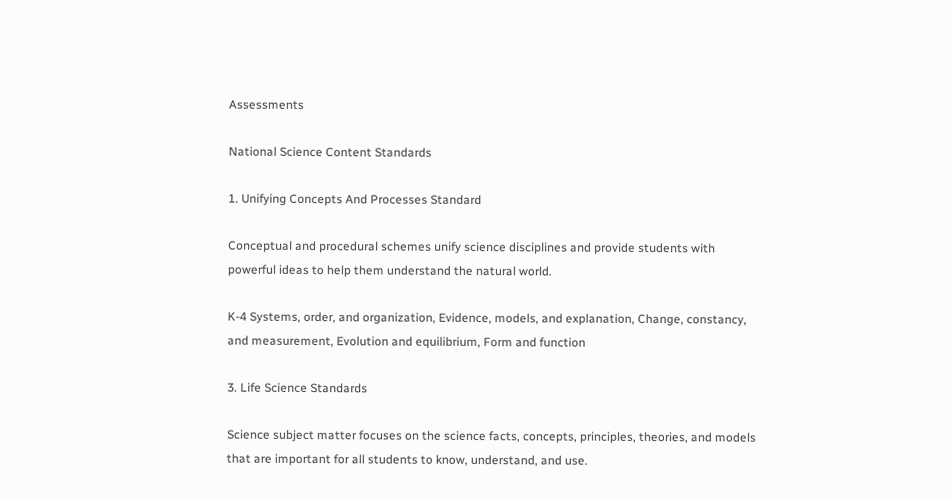Assessments

National Science Content Standards

1. Unifying Concepts And Processes Standard

Conceptual and procedural schemes unify science disciplines and provide students with powerful ideas to help them understand the natural world.

K-4 Systems, order, and organization, Evidence, models, and explanation, Change, constancy, and measurement, Evolution and equilibrium, Form and function

3. Life Science Standards

Science subject matter focuses on the science facts, concepts, principles, theories, and models that are important for all students to know, understand, and use.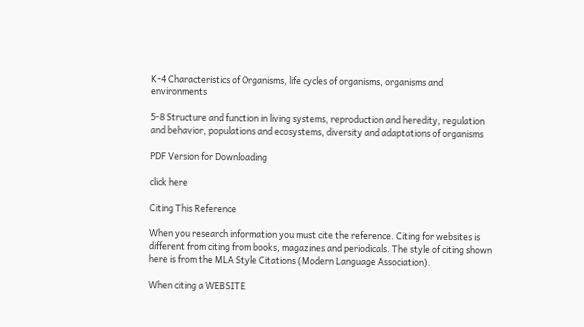K-4 Characteristics of Organisms, life cycles of organisms, organisms and environments

5-8 Structure and function in living systems, reproduction and heredity, regulation and behavior, populations and ecosystems, diversity and adaptations of organisms

PDF Version for Downloading

click here

Citing This Reference

When you research information you must cite the reference. Citing for websites is different from citing from books, magazines and periodicals. The style of citing shown here is from the MLA Style Citations (Modern Language Association).

When citing a WEBSITE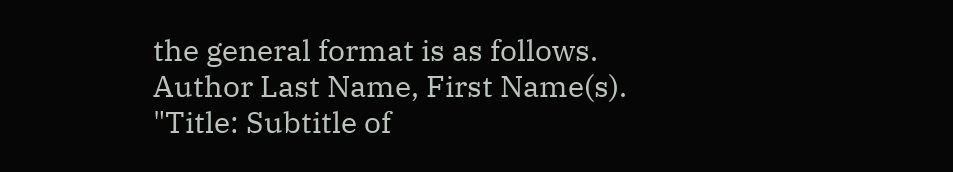the general format is as follows.
Author Last Name, First Name(s). "Title: Subtitle of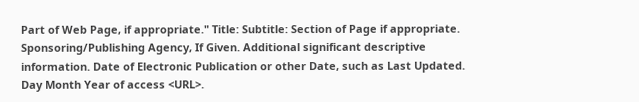Part of Web Page, if appropriate." Title: Subtitle: Section of Page if appropriate. Sponsoring/Publishing Agency, If Given. Additional significant descriptive information. Date of Electronic Publication or other Date, such as Last Updated. Day Month Year of access <URL>.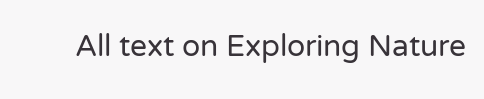All text on Exploring Nature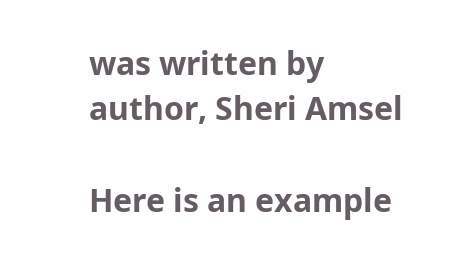was written by author, Sheri Amsel

Here is an example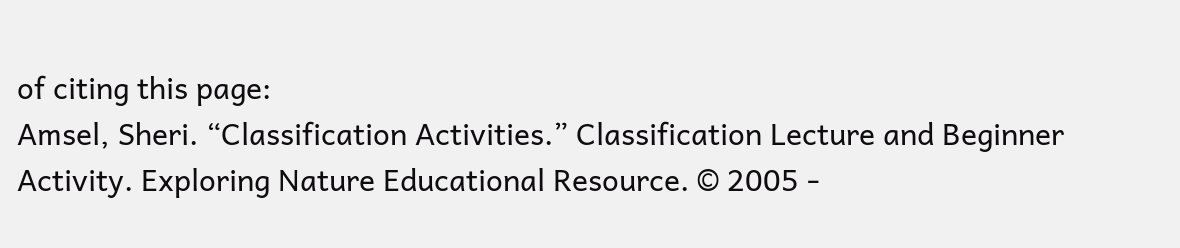of citing this page:
Amsel, Sheri. “Classification Activities.” Classification Lecture and Beginner Activity. Exploring Nature Educational Resource. © 2005 -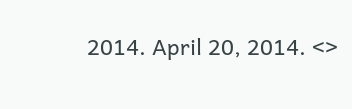2014. April 20, 2014. <>